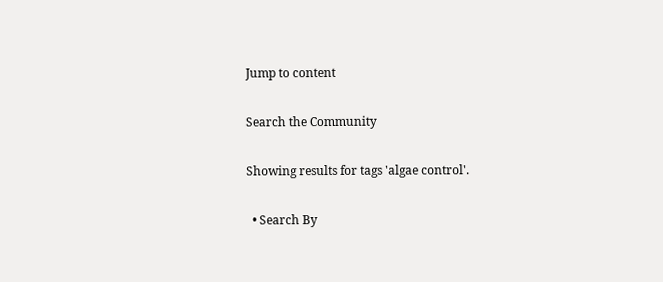Jump to content

Search the Community

Showing results for tags 'algae control'.

  • Search By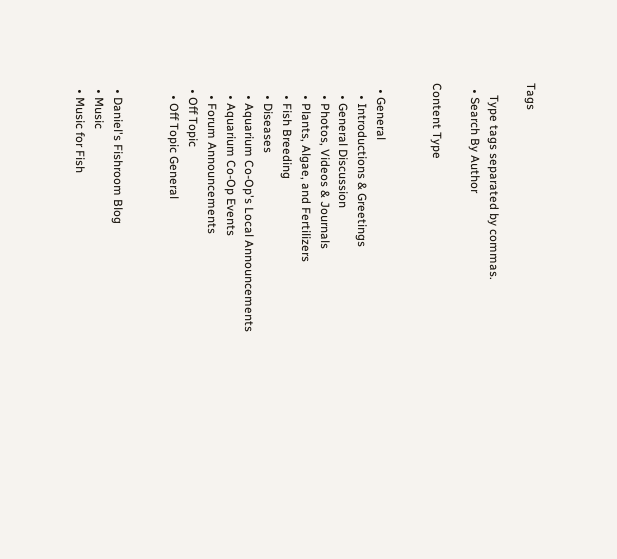Tags

    Type tags separated by commas.
  • Search By Author

Content Type


  • General
    • Introductions & Greetings
    • General Discussion
    • Photos, Videos & Journals
    • Plants, Algae, and Fertilizers
    • Fish Breeding
    • Diseases
    • Aquarium Co-Op's Local Announcements
    • Aquarium Co-Op Events
    • Forum Announcements
  • Off Topic
    • Off Topic General


  • Daniel's Fishroom Blog
  • Music
  • Music for Fish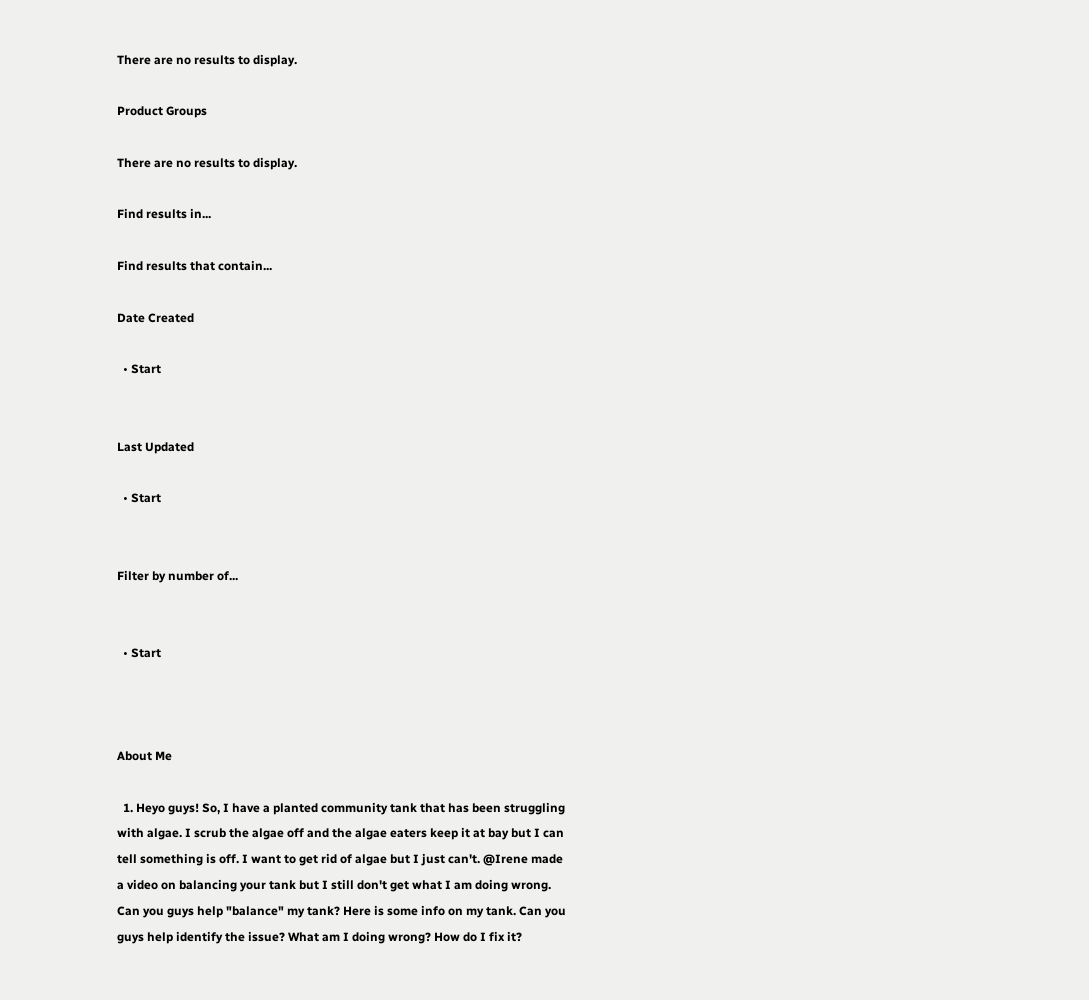There are no results to display.

Product Groups

There are no results to display.

Find results in...

Find results that contain...

Date Created

  • Start


Last Updated

  • Start


Filter by number of...


  • Start



About Me

  1. Heyo guys! So, I have a planted community tank that has been struggling with algae. I scrub the algae off and the algae eaters keep it at bay but I can tell something is off. I want to get rid of algae but I just can't. @Irene made a video on balancing your tank but I still don't get what I am doing wrong. Can you guys help "balance" my tank? Here is some info on my tank. Can you guys help identify the issue? What am I doing wrong? How do I fix it?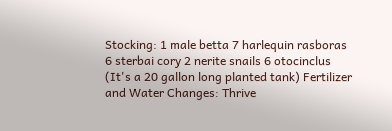Stocking: 1 male betta 7 harlequin rasboras 6 sterbai cory 2 nerite snails 6 otocinclus (It's a 20 gallon long planted tank) Fertilizer and Water Changes: Thrive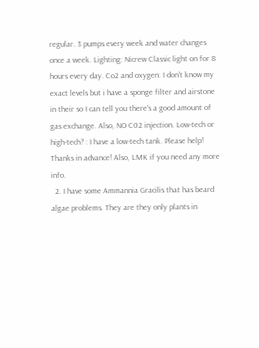regular. 3 pumps every week and water changes once a week. Lighting: Nicrew Classic light on for 8 hours every day. Co2 and oxygen: I don't know my exact levels but i have a sponge filter and airstone in their so I can tell you there's a good amount of gas exchange. Also, NO C02 injection. Low-tech or high-tech? : I have a low-tech tank. Please help! Thanks in advance! Also, LMK if you need any more info.
  2. I have some Ammannia Gracilis that has beard algae problems. They are they only plants in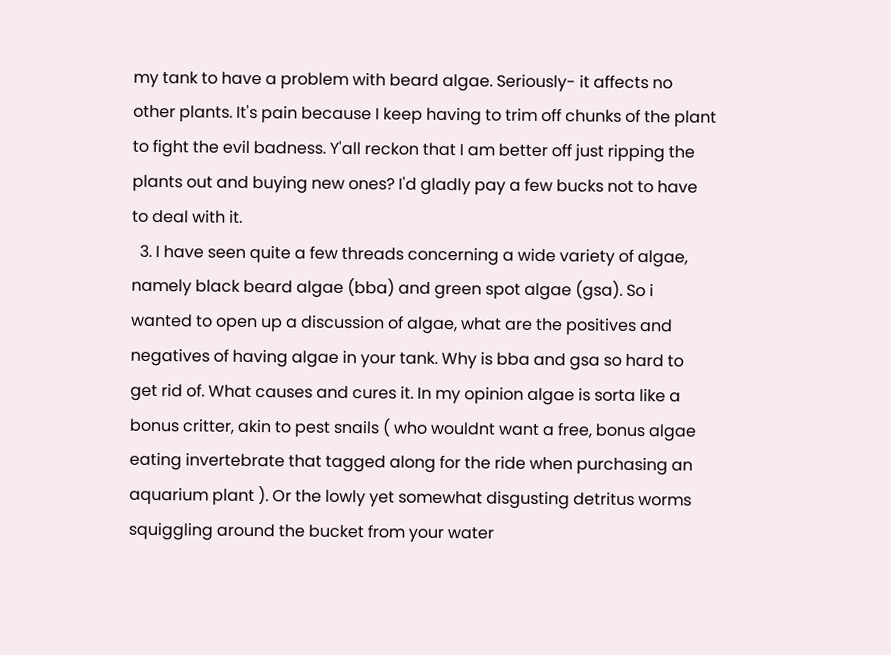my tank to have a problem with beard algae. Seriously- it affects no other plants. It's pain because I keep having to trim off chunks of the plant to fight the evil badness. Y'all reckon that I am better off just ripping the plants out and buying new ones? I'd gladly pay a few bucks not to have to deal with it.
  3. I have seen quite a few threads concerning a wide variety of algae, namely black beard algae (bba) and green spot algae (gsa). So i wanted to open up a discussion of algae, what are the positives and negatives of having algae in your tank. Why is bba and gsa so hard to get rid of. What causes and cures it. In my opinion algae is sorta like a bonus critter, akin to pest snails ( who wouldnt want a free, bonus algae eating invertebrate that tagged along for the ride when purchasing an aquarium plant ). Or the lowly yet somewhat disgusting detritus worms squiggling around the bucket from your water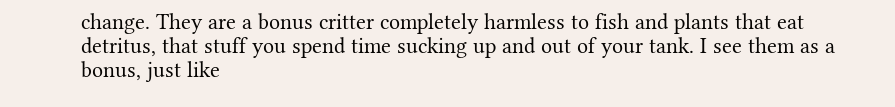change. They are a bonus critter completely harmless to fish and plants that eat detritus, that stuff you spend time sucking up and out of your tank. I see them as a bonus, just like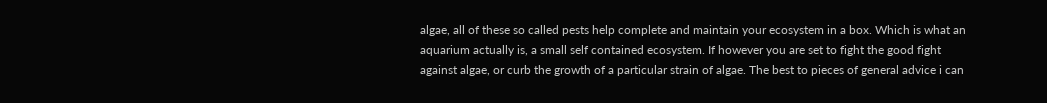algae, all of these so called pests help complete and maintain your ecosystem in a box. Which is what an aquarium actually is, a small self contained ecosystem. If however you are set to fight the good fight against algae, or curb the growth of a particular strain of algae. The best to pieces of general advice i can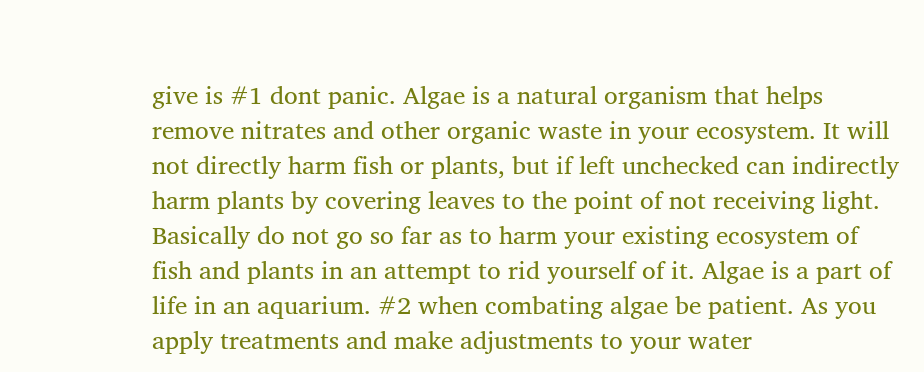give is #1 dont panic. Algae is a natural organism that helps remove nitrates and other organic waste in your ecosystem. It will not directly harm fish or plants, but if left unchecked can indirectly harm plants by covering leaves to the point of not receiving light. Basically do not go so far as to harm your existing ecosystem of fish and plants in an attempt to rid yourself of it. Algae is a part of life in an aquarium. #2 when combating algae be patient. As you apply treatments and make adjustments to your water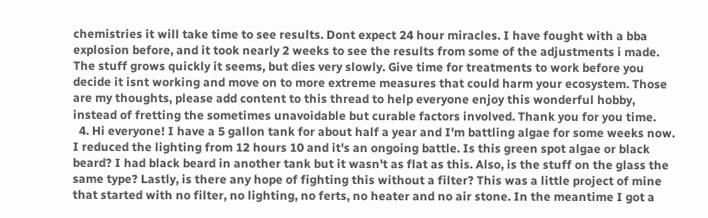chemistries it will take time to see results. Dont expect 24 hour miracles. I have fought with a bba explosion before, and it took nearly 2 weeks to see the results from some of the adjustments i made. The stuff grows quickly it seems, but dies very slowly. Give time for treatments to work before you decide it isnt working and move on to more extreme measures that could harm your ecosystem. Those are my thoughts, please add content to this thread to help everyone enjoy this wonderful hobby, instead of fretting the sometimes unavoidable but curable factors involved. Thank you for you time.
  4. Hi everyone! I have a 5 gallon tank for about half a year and I'm battling algae for some weeks now. I reduced the lighting from 12 hours 10 and it's an ongoing battle. Is this green spot algae or black beard? I had black beard in another tank but it wasn't as flat as this. Also, is the stuff on the glass the same type? Lastly, is there any hope of fighting this without a filter? This was a little project of mine that started with no filter, no lighting, no ferts, no heater and no air stone. In the meantime I got a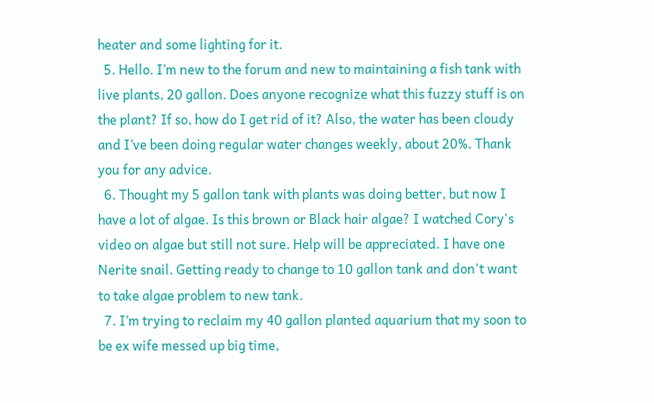heater and some lighting for it.
  5. Hello. I’m new to the forum and new to maintaining a fish tank with live plants, 20 gallon. Does anyone recognize what this fuzzy stuff is on the plant? If so, how do I get rid of it? Also, the water has been cloudy and I’ve been doing regular water changes weekly, about 20%. Thank you for any advice.
  6. Thought my 5 gallon tank with plants was doing better, but now I have a lot of algae. Is this brown or Black hair algae? I watched Cory's video on algae but still not sure. Help will be appreciated. I have one Nerite snail. Getting ready to change to 10 gallon tank and don't want to take algae problem to new tank.
  7. I’m trying to reclaim my 40 gallon planted aquarium that my soon to be ex wife messed up big time,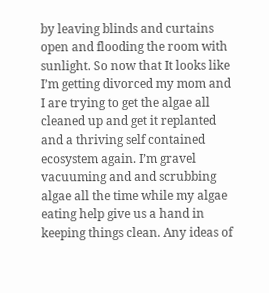by leaving blinds and curtains open and flooding the room with sunlight. So now that It looks like I’m getting divorced my mom and I are trying to get the algae all cleaned up and get it replanted and a thriving self contained ecosystem again. I’m gravel vacuuming and and scrubbing algae all the time while my algae eating help give us a hand in keeping things clean. Any ideas of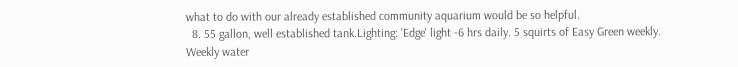what to do with our already established community aquarium would be so helpful.
  8. 55 gallon, well established tank.Lighting: 'Edge' light -6 hrs daily. 5 squirts of Easy Green weekly. Weekly water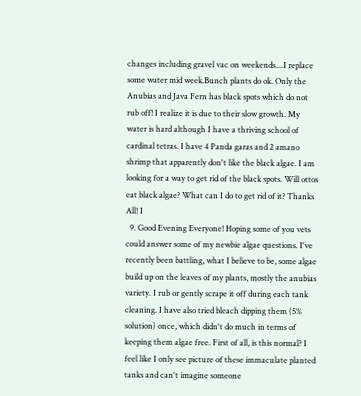changes including gravel vac on weekends....I replace some water mid week.Bunch plants do ok. Only the Anubias and Java Fern has black spots which do not rub off! I realize it is due to their slow growth. My water is hard although I have a thriving school of cardinal tetras. I have 4 Panda garas and 2 amano shrimp that apparently don't like the black algae. I am looking for a way to get rid of the black spots. Will ottos eat black algae? What can I do to get rid of it? Thanks All! I
  9. Good Evening Everyone! Hoping some of you vets could answer some of my newbie algae questions. I've recently been battling, what I believe to be, some algae build up on the leaves of my plants, mostly the anubias variety. I rub or gently scrape it off during each tank cleaning. I have also tried bleach dipping them (5% solution) once, which didn't do much in terms of keeping them algae free. First of all, is this normal? I feel like I only see picture of these immaculate planted tanks and can't imagine someone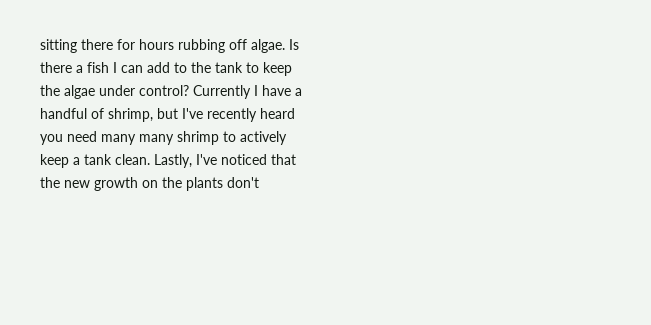sitting there for hours rubbing off algae. Is there a fish I can add to the tank to keep the algae under control? Currently I have a handful of shrimp, but I've recently heard you need many many shrimp to actively keep a tank clean. Lastly, I've noticed that the new growth on the plants don't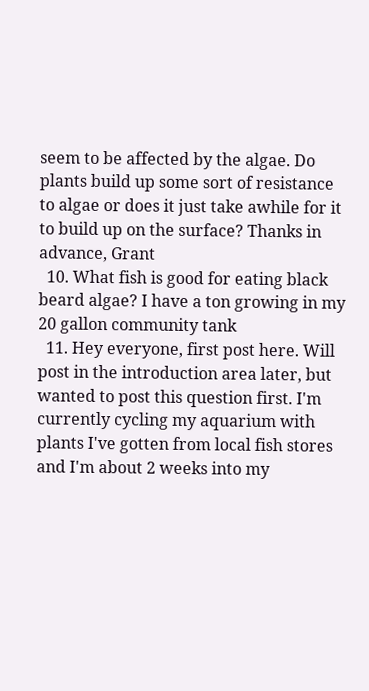seem to be affected by the algae. Do plants build up some sort of resistance to algae or does it just take awhile for it to build up on the surface? Thanks in advance, Grant
  10. What fish is good for eating black beard algae? I have a ton growing in my 20 gallon community tank
  11. Hey everyone, first post here. Will post in the introduction area later, but wanted to post this question first. I'm currently cycling my aquarium with plants I've gotten from local fish stores and I'm about 2 weeks into my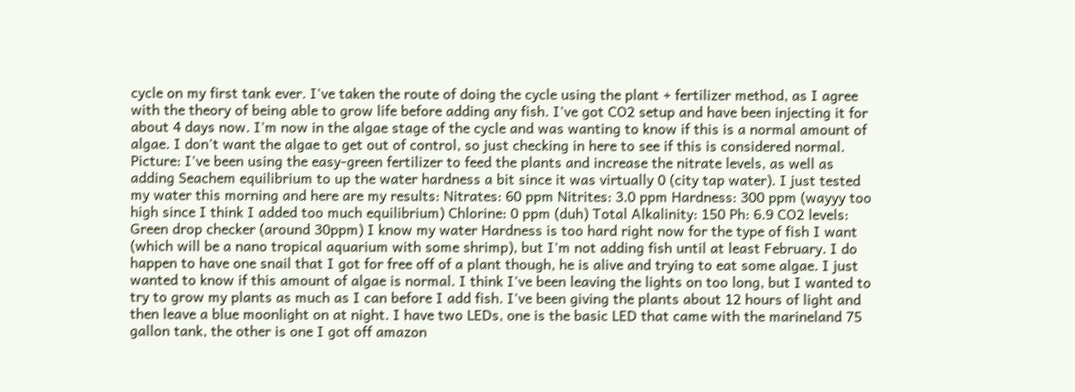cycle on my first tank ever. I've taken the route of doing the cycle using the plant + fertilizer method, as I agree with the theory of being able to grow life before adding any fish. I've got CO2 setup and have been injecting it for about 4 days now. I'm now in the algae stage of the cycle and was wanting to know if this is a normal amount of algae. I don't want the algae to get out of control, so just checking in here to see if this is considered normal. Picture: I've been using the easy-green fertilizer to feed the plants and increase the nitrate levels, as well as adding Seachem equilibrium to up the water hardness a bit since it was virtually 0 (city tap water). I just tested my water this morning and here are my results: Nitrates: 60 ppm Nitrites: 3.0 ppm Hardness: 300 ppm (wayyy too high since I think I added too much equilibrium) Chlorine: 0 ppm (duh) Total Alkalinity: 150 Ph: 6.9 CO2 levels: Green drop checker (around 30ppm) I know my water Hardness is too hard right now for the type of fish I want (which will be a nano tropical aquarium with some shrimp), but I'm not adding fish until at least February. I do happen to have one snail that I got for free off of a plant though, he is alive and trying to eat some algae. I just wanted to know if this amount of algae is normal. I think I've been leaving the lights on too long, but I wanted to try to grow my plants as much as I can before I add fish. I've been giving the plants about 12 hours of light and then leave a blue moonlight on at night. I have two LEDs, one is the basic LED that came with the marineland 75 gallon tank, the other is one I got off amazon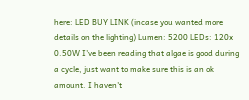here: LED BUY LINK (incase you wanted more details on the lighting) Lumen: 5200 LEDs: 120x 0.50W I've been reading that algae is good during a cycle, just want to make sure this is an ok amount. I haven't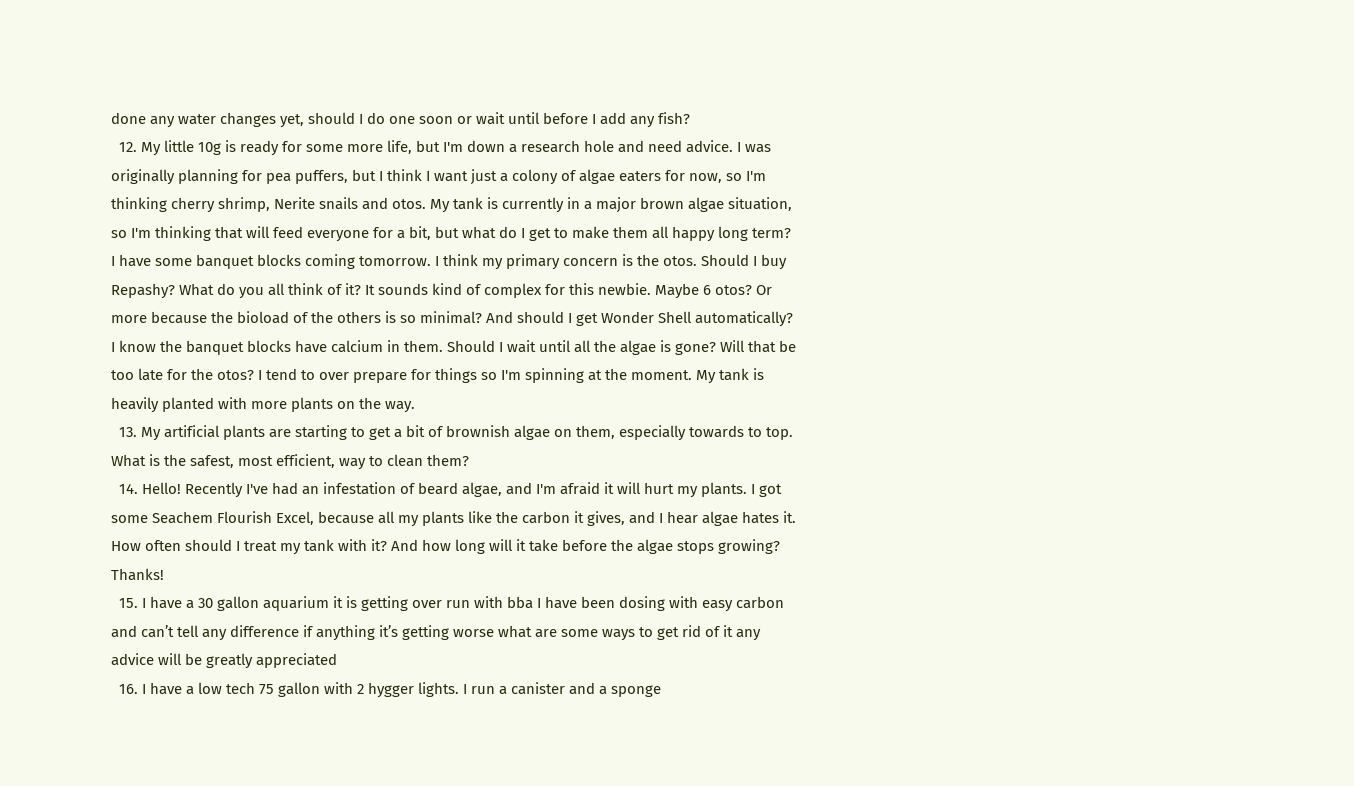done any water changes yet, should I do one soon or wait until before I add any fish?
  12. My little 10g is ready for some more life, but I'm down a research hole and need advice. I was originally planning for pea puffers, but I think I want just a colony of algae eaters for now, so I'm thinking cherry shrimp, Nerite snails and otos. My tank is currently in a major brown algae situation, so I'm thinking that will feed everyone for a bit, but what do I get to make them all happy long term? I have some banquet blocks coming tomorrow. I think my primary concern is the otos. Should I buy Repashy? What do you all think of it? It sounds kind of complex for this newbie. Maybe 6 otos? Or more because the bioload of the others is so minimal? And should I get Wonder Shell automatically? I know the banquet blocks have calcium in them. Should I wait until all the algae is gone? Will that be too late for the otos? I tend to over prepare for things so I'm spinning at the moment. My tank is heavily planted with more plants on the way.
  13. My artificial plants are starting to get a bit of brownish algae on them, especially towards to top. What is the safest, most efficient, way to clean them?
  14. Hello! Recently I've had an infestation of beard algae, and I'm afraid it will hurt my plants. I got some Seachem Flourish Excel, because all my plants like the carbon it gives, and I hear algae hates it. How often should I treat my tank with it? And how long will it take before the algae stops growing? Thanks!
  15. I have a 30 gallon aquarium it is getting over run with bba I have been dosing with easy carbon and can’t tell any difference if anything it’s getting worse what are some ways to get rid of it any advice will be greatly appreciated
  16. I have a low tech 75 gallon with 2 hygger lights. I run a canister and a sponge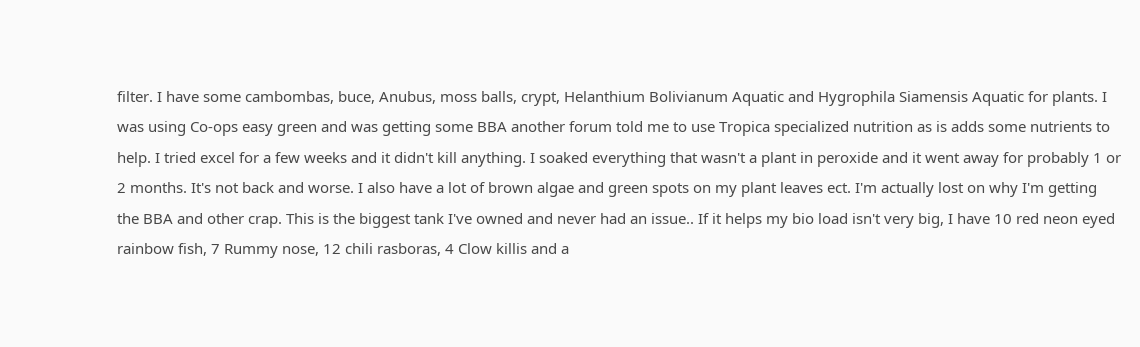filter. I have some cambombas, buce, Anubus, moss balls, crypt, Helanthium Bolivianum Aquatic and Hygrophila Siamensis Aquatic for plants. I was using Co-ops easy green and was getting some BBA another forum told me to use Tropica specialized nutrition as is adds some nutrients to help. I tried excel for a few weeks and it didn't kill anything. I soaked everything that wasn't a plant in peroxide and it went away for probably 1 or 2 months. It's not back and worse. I also have a lot of brown algae and green spots on my plant leaves ect. I'm actually lost on why I'm getting the BBA and other crap. This is the biggest tank I've owned and never had an issue.. If it helps my bio load isn't very big, I have 10 red neon eyed rainbow fish, 7 Rummy nose, 12 chili rasboras, 4 Clow killis and a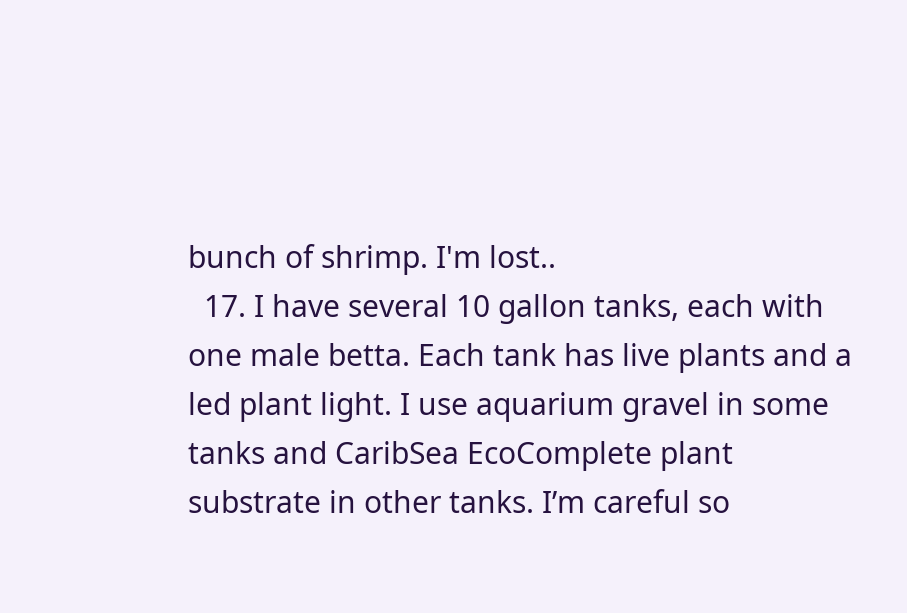bunch of shrimp. I'm lost..
  17. I have several 10 gallon tanks, each with one male betta. Each tank has live plants and a led plant light. I use aquarium gravel in some tanks and CaribSea EcoComplete plant substrate in other tanks. I’m careful so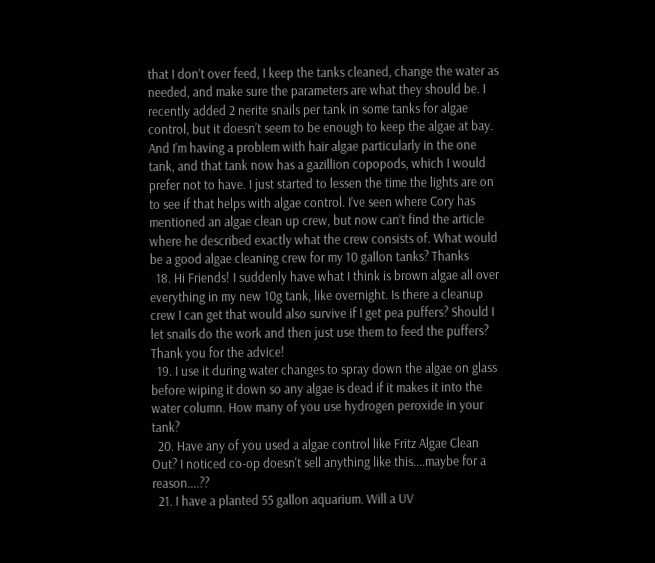that I don’t over feed, I keep the tanks cleaned, change the water as needed, and make sure the parameters are what they should be. I recently added 2 nerite snails per tank in some tanks for algae control, but it doesn’t seem to be enough to keep the algae at bay. And I’m having a problem with hair algae particularly in the one tank, and that tank now has a gazillion copopods, which I would prefer not to have. I just started to lessen the time the lights are on to see if that helps with algae control. I’ve seen where Cory has mentioned an algae clean up crew, but now can’t find the article where he described exactly what the crew consists of. What would be a good algae cleaning crew for my 10 gallon tanks? Thanks
  18. Hi Friends! I suddenly have what I think is brown algae all over everything in my new 10g tank, like overnight. Is there a cleanup crew I can get that would also survive if I get pea puffers? Should I let snails do the work and then just use them to feed the puffers? Thank you for the advice!
  19. I use it during water changes to spray down the algae on glass before wiping it down so any algae is dead if it makes it into the water column. How many of you use hydrogen peroxide in your tank?
  20. Have any of you used a algae control like Fritz Algae Clean Out? I noticed co-op doesn't sell anything like this....maybe for a reason....??
  21. I have a planted 55 gallon aquarium. Will a UV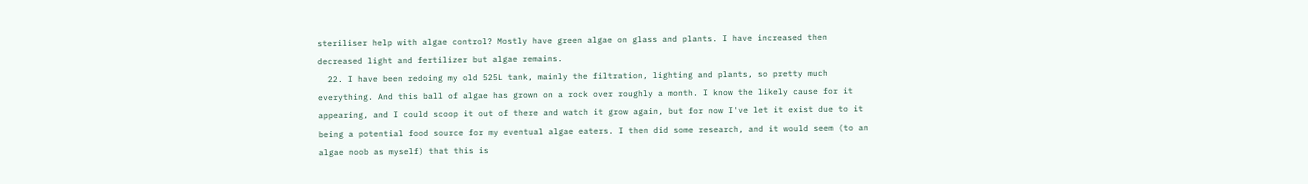steriliser help with algae control? Mostly have green algae on glass and plants. I have increased then decreased light and fertilizer but algae remains.
  22. I have been redoing my old 525L tank, mainly the filtration, lighting and plants, so pretty much everything. And this ball of algae has grown on a rock over roughly a month. I know the likely cause for it appearing, and I could scoop it out of there and watch it grow again, but for now I've let it exist due to it being a potential food source for my eventual algae eaters. I then did some research, and it would seem (to an algae noob as myself) that this is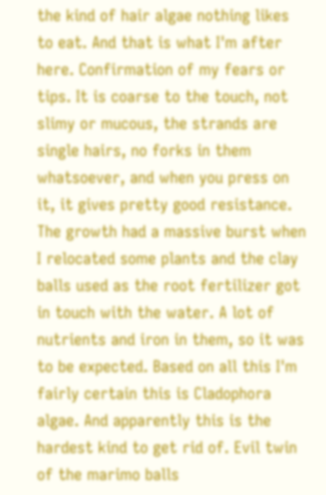the kind of hair algae nothing likes to eat. And that is what I'm after here. Confirmation of my fears or tips. It is coarse to the touch, not slimy or mucous, the strands are single hairs, no forks in them whatsoever, and when you press on it, it gives pretty good resistance. The growth had a massive burst when I relocated some plants and the clay balls used as the root fertilizer got in touch with the water. A lot of nutrients and iron in them, so it was to be expected. Based on all this I'm fairly certain this is Cladophora algae. And apparently this is the hardest kind to get rid of. Evil twin of the marimo balls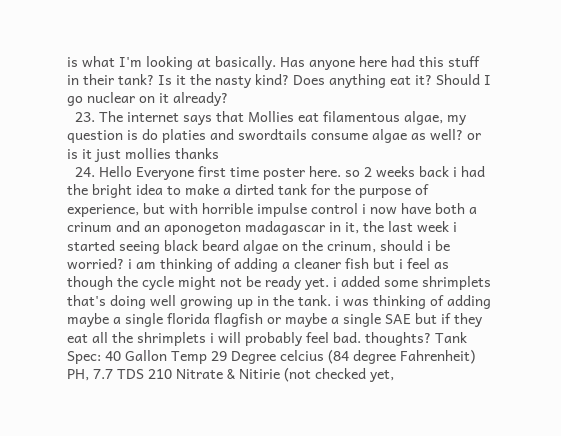is what I'm looking at basically. Has anyone here had this stuff in their tank? Is it the nasty kind? Does anything eat it? Should I go nuclear on it already?
  23. The internet says that Mollies eat filamentous algae, my question is do platies and swordtails consume algae as well? or is it just mollies thanks
  24. Hello Everyone first time poster here. so 2 weeks back i had the bright idea to make a dirted tank for the purpose of experience, but with horrible impulse control i now have both a crinum and an aponogeton madagascar in it, the last week i started seeing black beard algae on the crinum, should i be worried? i am thinking of adding a cleaner fish but i feel as though the cycle might not be ready yet. i added some shrimplets that's doing well growing up in the tank. i was thinking of adding maybe a single florida flagfish or maybe a single SAE but if they eat all the shrimplets i will probably feel bad. thoughts? Tank Spec: 40 Gallon Temp 29 Degree celcius (84 degree Fahrenheit) PH, 7.7 TDS 210 Nitrate & Nitirie (not checked yet,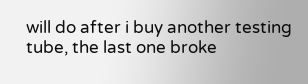will do after i buy another testing tube, the last one broke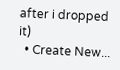after i dropped it)
  • Create New...